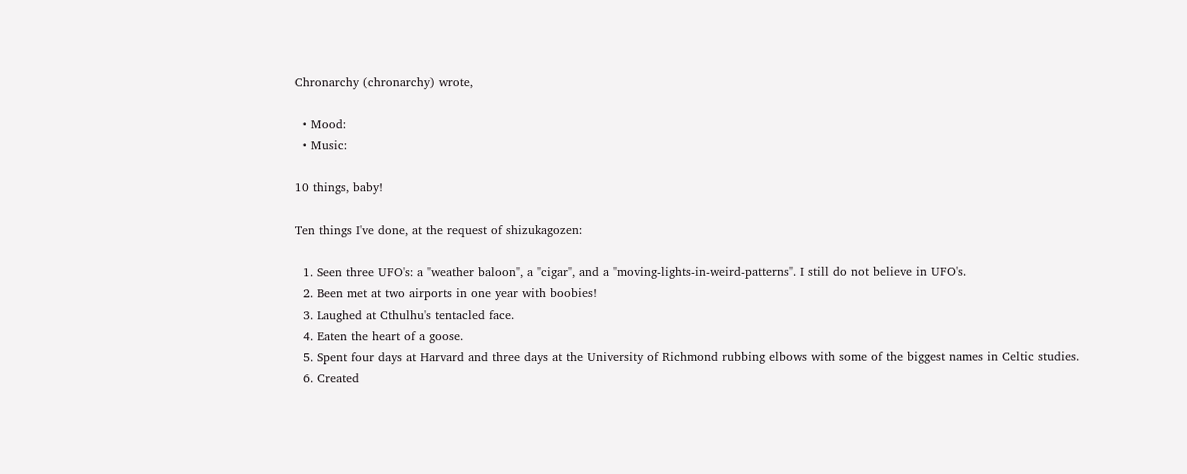Chronarchy (chronarchy) wrote,

  • Mood:
  • Music:

10 things, baby!

Ten things I've done, at the request of shizukagozen:

  1. Seen three UFO's: a "weather baloon", a "cigar", and a "moving-lights-in-weird-patterns". I still do not believe in UFO's.
  2. Been met at two airports in one year with boobies!
  3. Laughed at Cthulhu's tentacled face.
  4. Eaten the heart of a goose.
  5. Spent four days at Harvard and three days at the University of Richmond rubbing elbows with some of the biggest names in Celtic studies.
  6. Created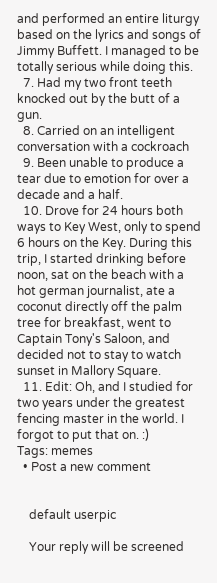and performed an entire liturgy based on the lyrics and songs of Jimmy Buffett. I managed to be totally serious while doing this.
  7. Had my two front teeth knocked out by the butt of a gun.
  8. Carried on an intelligent conversation with a cockroach
  9. Been unable to produce a tear due to emotion for over a decade and a half.
  10. Drove for 24 hours both ways to Key West, only to spend 6 hours on the Key. During this trip, I started drinking before noon, sat on the beach with a hot german journalist, ate a coconut directly off the palm tree for breakfast, went to Captain Tony's Saloon, and decided not to stay to watch sunset in Mallory Square.
  11. Edit: Oh, and I studied for two years under the greatest fencing master in the world. I forgot to put that on. :)
Tags: memes
  • Post a new comment


    default userpic

    Your reply will be screened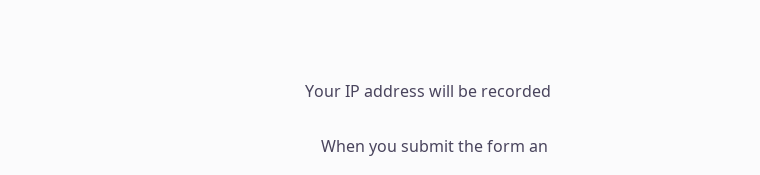Your IP address will be recorded

    When you submit the form an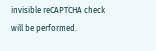invisible reCAPTCHA check will be performed.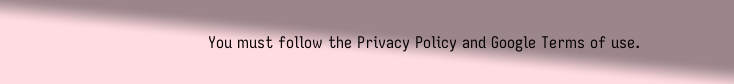You must follow the Privacy Policy and Google Terms of use.